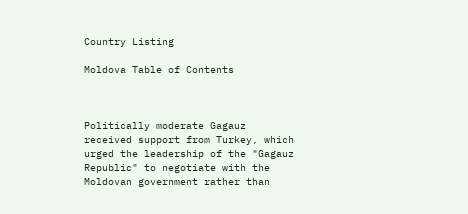Country Listing

Moldova Table of Contents



Politically moderate Gagauz received support from Turkey, which urged the leadership of the "Gagauz Republic" to negotiate with the Moldovan government rather than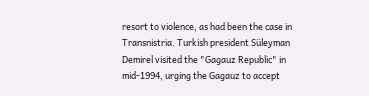resort to violence, as had been the case in Transnistria. Turkish president Süleyman Demirel visited the "Gagauz Republic" in mid-1994, urging the Gagauz to accept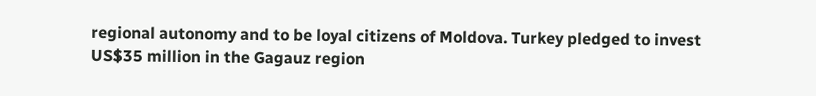regional autonomy and to be loyal citizens of Moldova. Turkey pledged to invest US$35 million in the Gagauz region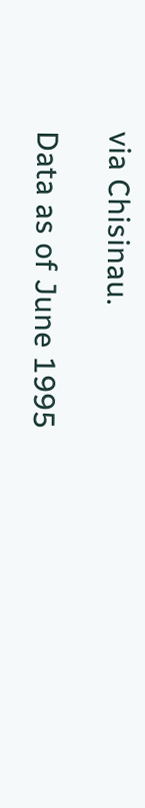via Chisinau.

Data as of June 1995